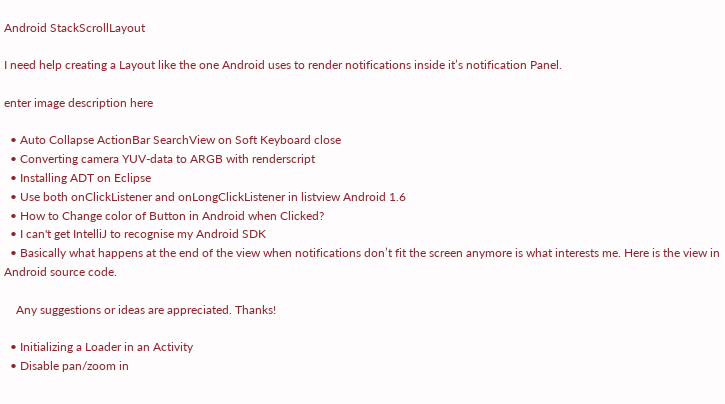Android StackScrollLayout

I need help creating a Layout like the one Android uses to render notifications inside it’s notification Panel.

enter image description here

  • Auto Collapse ActionBar SearchView on Soft Keyboard close
  • Converting camera YUV-data to ARGB with renderscript
  • Installing ADT on Eclipse
  • Use both onClickListener and onLongClickListener in listview Android 1.6
  • How to Change color of Button in Android when Clicked?
  • I can't get IntelliJ to recognise my Android SDK
  • Basically what happens at the end of the view when notifications don’t fit the screen anymore is what interests me. Here is the view in Android source code.

    Any suggestions or ideas are appreciated. Thanks!

  • Initializing a Loader in an Activity
  • Disable pan/zoom in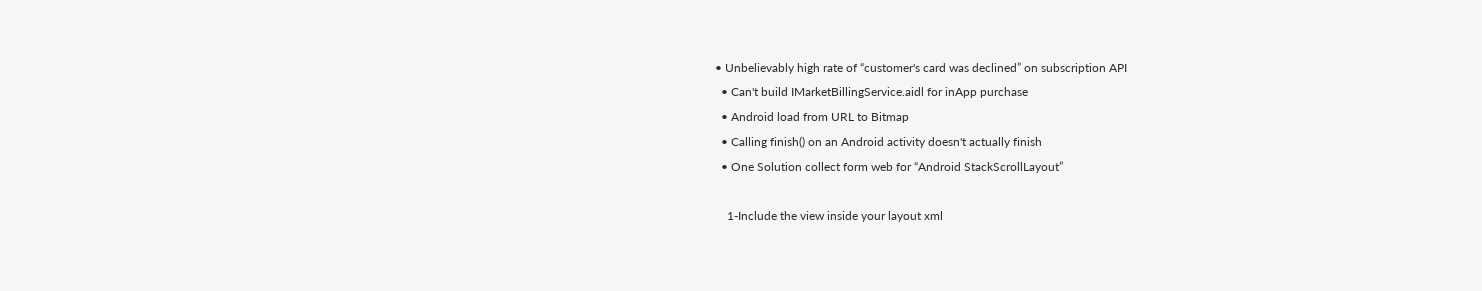• Unbelievably high rate of “customer's card was declined” on subscription API
  • Can't build IMarketBillingService.aidl for inApp purchase
  • Android load from URL to Bitmap
  • Calling finish() on an Android activity doesn't actually finish
  • One Solution collect form web for “Android StackScrollLayout”

    1-Include the view inside your layout xml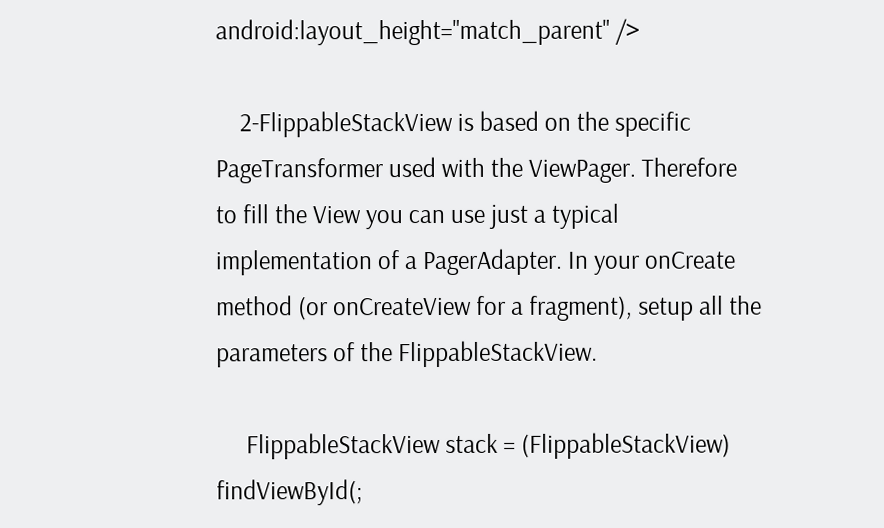android:layout_height="match_parent" />

    2-FlippableStackView is based on the specific PageTransformer used with the ViewPager. Therefore to fill the View you can use just a typical implementation of a PagerAdapter. In your onCreate method (or onCreateView for a fragment), setup all the parameters of the FlippableStackView.

     FlippableStackView stack = (FlippableStackView) findViewById(;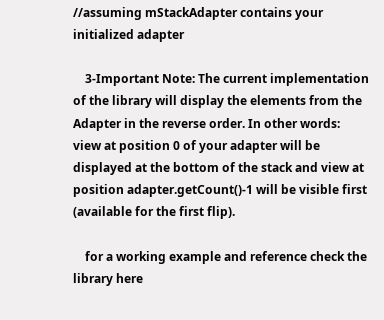//assuming mStackAdapter contains your initialized adapter

    3-Important Note: The current implementation of the library will display the elements from the Adapter in the reverse order. In other words: view at position 0 of your adapter will be displayed at the bottom of the stack and view at position adapter.getCount()-1 will be visible first (available for the first flip).

    for a working example and reference check the library here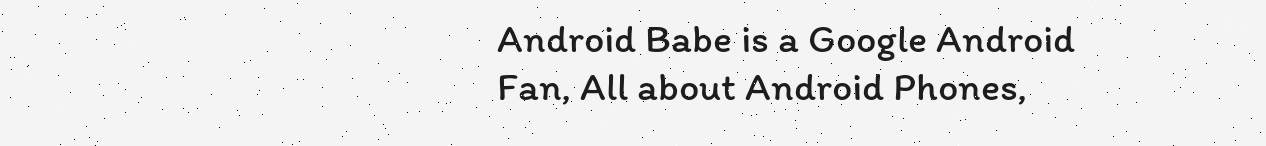Android Babe is a Google Android Fan, All about Android Phones,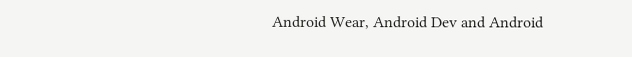Android Wear, Android Dev and Android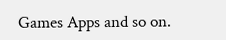Games Apps and so on.